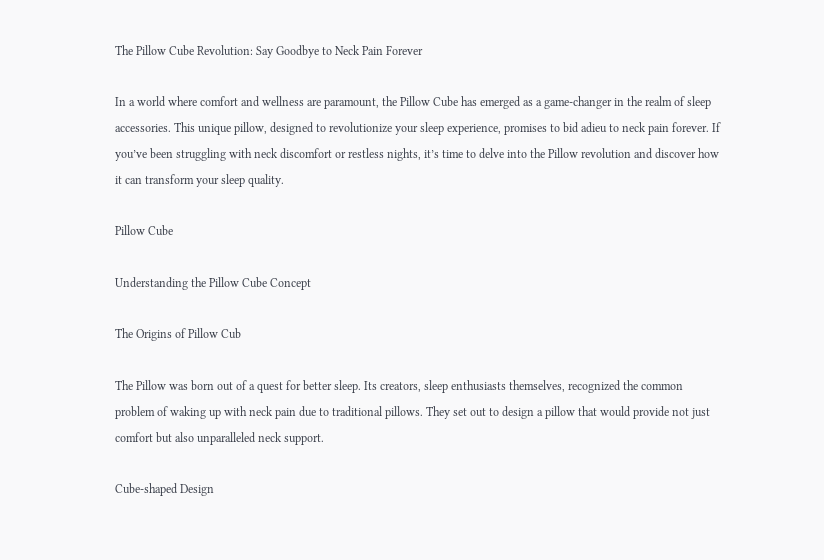The Pillow Cube Revolution: Say Goodbye to Neck Pain Forever

In a world where comfort and wellness are paramount, the Pillow Cube has emerged as a game-changer in the realm of sleep accessories. This unique pillow, designed to revolutionize your sleep experience, promises to bid adieu to neck pain forever. If you’ve been struggling with neck discomfort or restless nights, it’s time to delve into the Pillow revolution and discover how it can transform your sleep quality.

Pillow Cube

Understanding the Pillow Cube Concept

The Origins of Pillow Cub

The Pillow was born out of a quest for better sleep. Its creators, sleep enthusiasts themselves, recognized the common problem of waking up with neck pain due to traditional pillows. They set out to design a pillow that would provide not just comfort but also unparalleled neck support.

Cube-shaped Design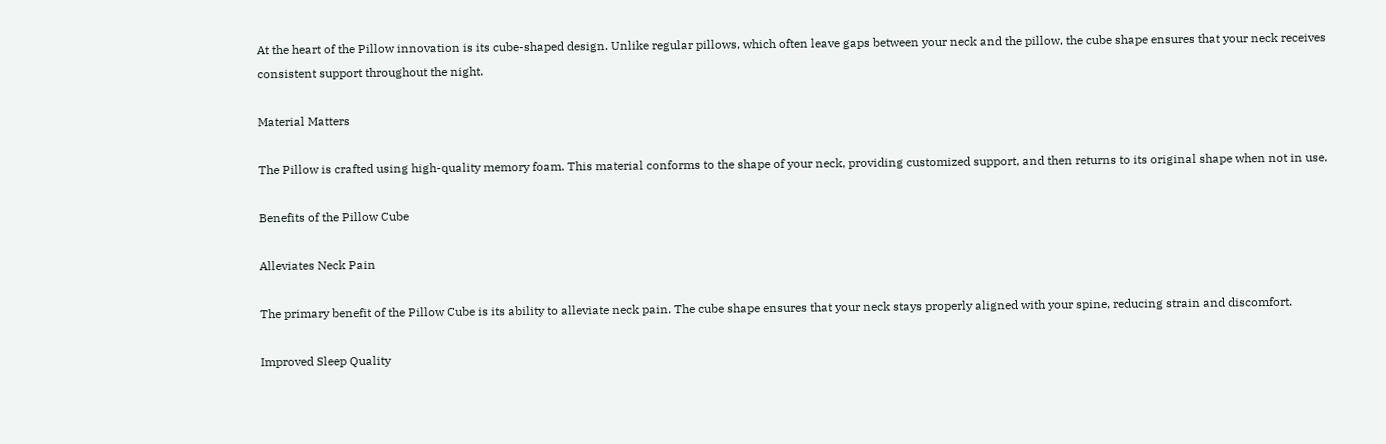At the heart of the Pillow innovation is its cube-shaped design. Unlike regular pillows, which often leave gaps between your neck and the pillow, the cube shape ensures that your neck receives consistent support throughout the night.

Material Matters

The Pillow is crafted using high-quality memory foam. This material conforms to the shape of your neck, providing customized support, and then returns to its original shape when not in use.

Benefits of the Pillow Cube

Alleviates Neck Pain

The primary benefit of the Pillow Cube is its ability to alleviate neck pain. The cube shape ensures that your neck stays properly aligned with your spine, reducing strain and discomfort.

Improved Sleep Quality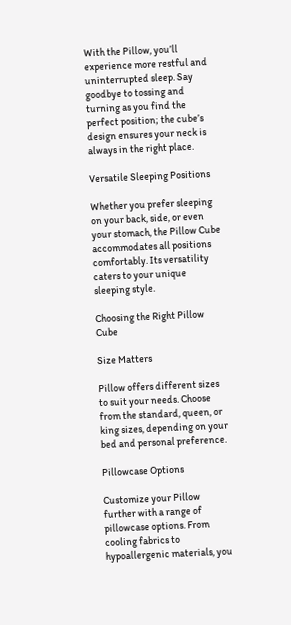With the Pillow, you’ll experience more restful and uninterrupted sleep. Say goodbye to tossing and turning as you find the perfect position; the cube’s design ensures your neck is always in the right place.

Versatile Sleeping Positions

Whether you prefer sleeping on your back, side, or even your stomach, the Pillow Cube accommodates all positions comfortably. Its versatility caters to your unique sleeping style.

Choosing the Right Pillow Cube

Size Matters

Pillow offers different sizes to suit your needs. Choose from the standard, queen, or king sizes, depending on your bed and personal preference.

Pillowcase Options

Customize your Pillow further with a range of pillowcase options. From cooling fabrics to hypoallergenic materials, you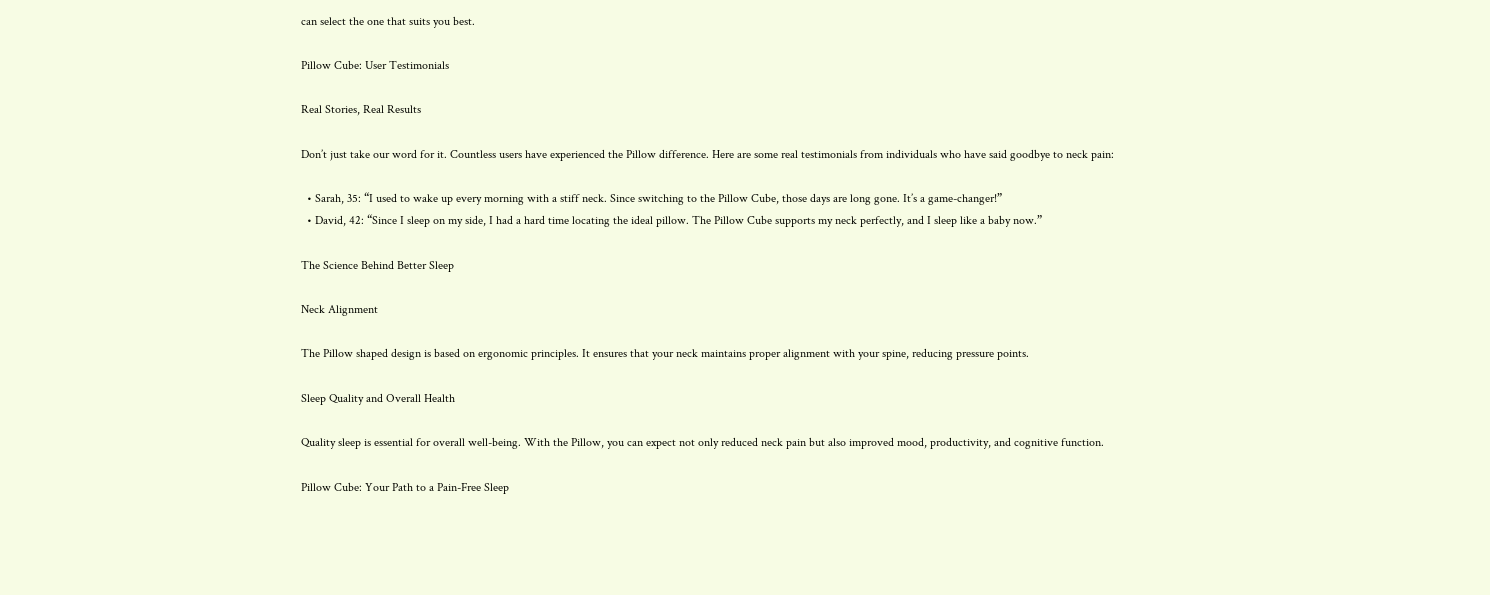can select the one that suits you best.

Pillow Cube: User Testimonials

Real Stories, Real Results

Don’t just take our word for it. Countless users have experienced the Pillow difference. Here are some real testimonials from individuals who have said goodbye to neck pain:

  • Sarah, 35: “I used to wake up every morning with a stiff neck. Since switching to the Pillow Cube, those days are long gone. It’s a game-changer!”
  • David, 42: “Since I sleep on my side, I had a hard time locating the ideal pillow. The Pillow Cube supports my neck perfectly, and I sleep like a baby now.”

The Science Behind Better Sleep

Neck Alignment

The Pillow shaped design is based on ergonomic principles. It ensures that your neck maintains proper alignment with your spine, reducing pressure points.

Sleep Quality and Overall Health

Quality sleep is essential for overall well-being. With the Pillow, you can expect not only reduced neck pain but also improved mood, productivity, and cognitive function.

Pillow Cube: Your Path to a Pain-Free Sleep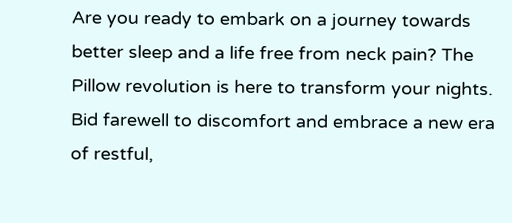Are you ready to embark on a journey towards better sleep and a life free from neck pain? The Pillow revolution is here to transform your nights. Bid farewell to discomfort and embrace a new era of restful,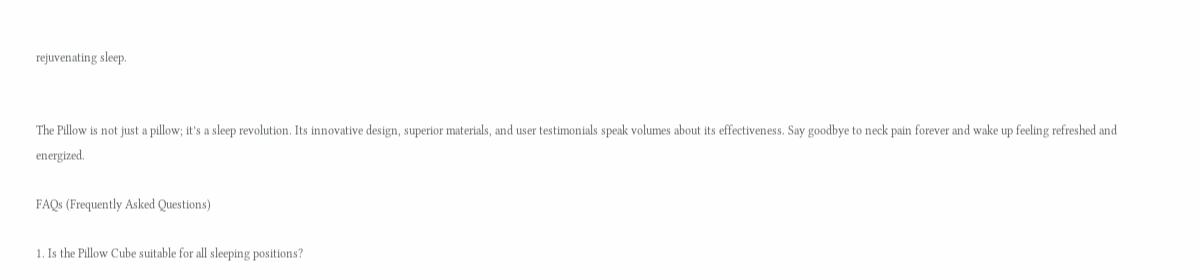rejuvenating sleep.


The Pillow is not just a pillow; it’s a sleep revolution. Its innovative design, superior materials, and user testimonials speak volumes about its effectiveness. Say goodbye to neck pain forever and wake up feeling refreshed and energized.

FAQs (Frequently Asked Questions)

1. Is the Pillow Cube suitable for all sleeping positions?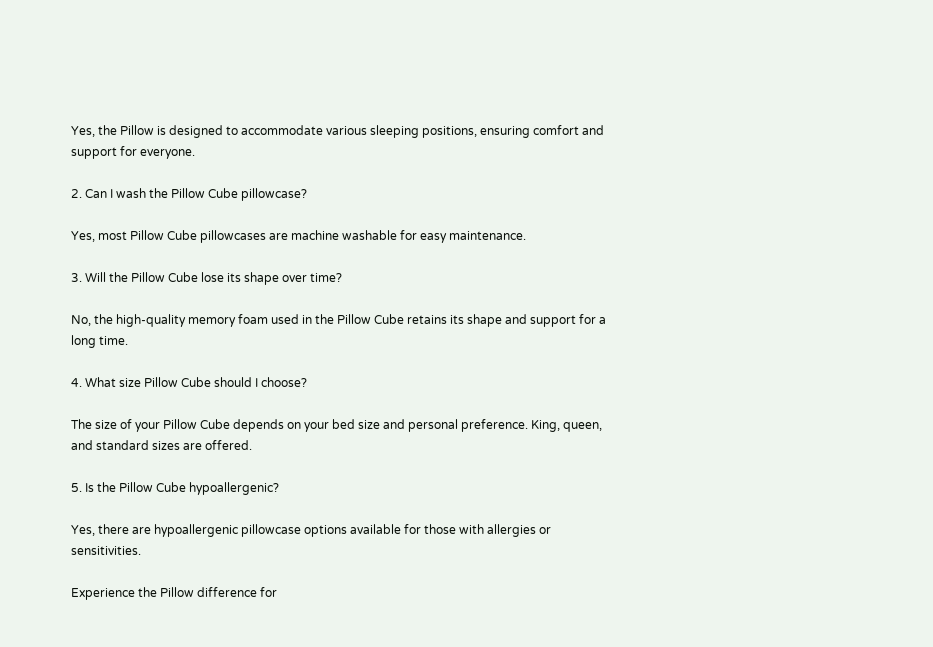Yes, the Pillow is designed to accommodate various sleeping positions, ensuring comfort and support for everyone.

2. Can I wash the Pillow Cube pillowcase?

Yes, most Pillow Cube pillowcases are machine washable for easy maintenance.

3. Will the Pillow Cube lose its shape over time?

No, the high-quality memory foam used in the Pillow Cube retains its shape and support for a long time.

4. What size Pillow Cube should I choose?

The size of your Pillow Cube depends on your bed size and personal preference. King, queen, and standard sizes are offered.

5. Is the Pillow Cube hypoallergenic?

Yes, there are hypoallergenic pillowcase options available for those with allergies or sensitivities.

Experience the Pillow difference for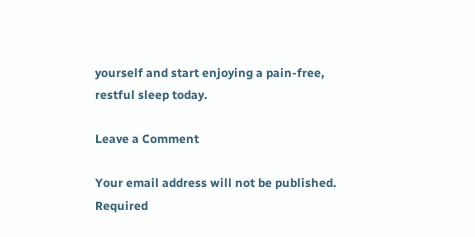yourself and start enjoying a pain-free, restful sleep today.

Leave a Comment

Your email address will not be published. Required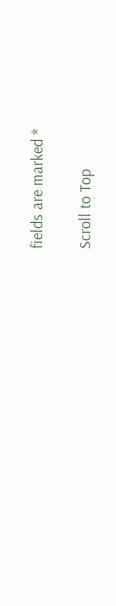fields are marked *

Scroll to Top